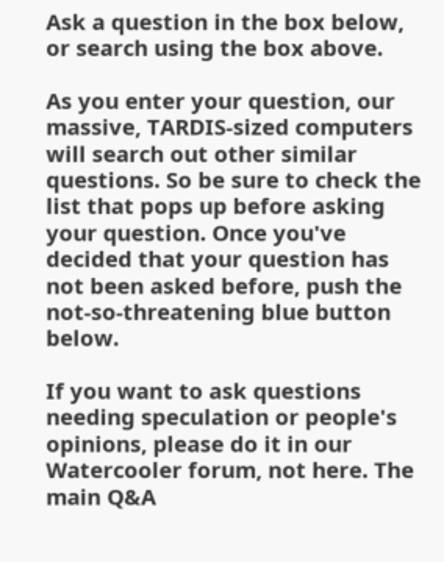Ask a question in the box below, or search using the box above.

As you enter your question, our massive, TARDIS-sized computers will search out other similar questions. So be sure to check the list that pops up before asking your question. Once you've decided that your question has not been asked before, push the not-so-threatening blue button below.

If you want to ask questions needing speculation or people's opinions, please do it in our Watercooler forum, not here. The main Q&A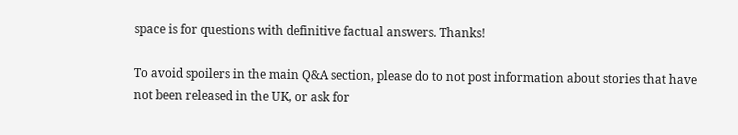space is for questions with definitive factual answers. Thanks!

To avoid spoilers in the main Q&A section, please do to not post information about stories that have not been released in the UK, or ask for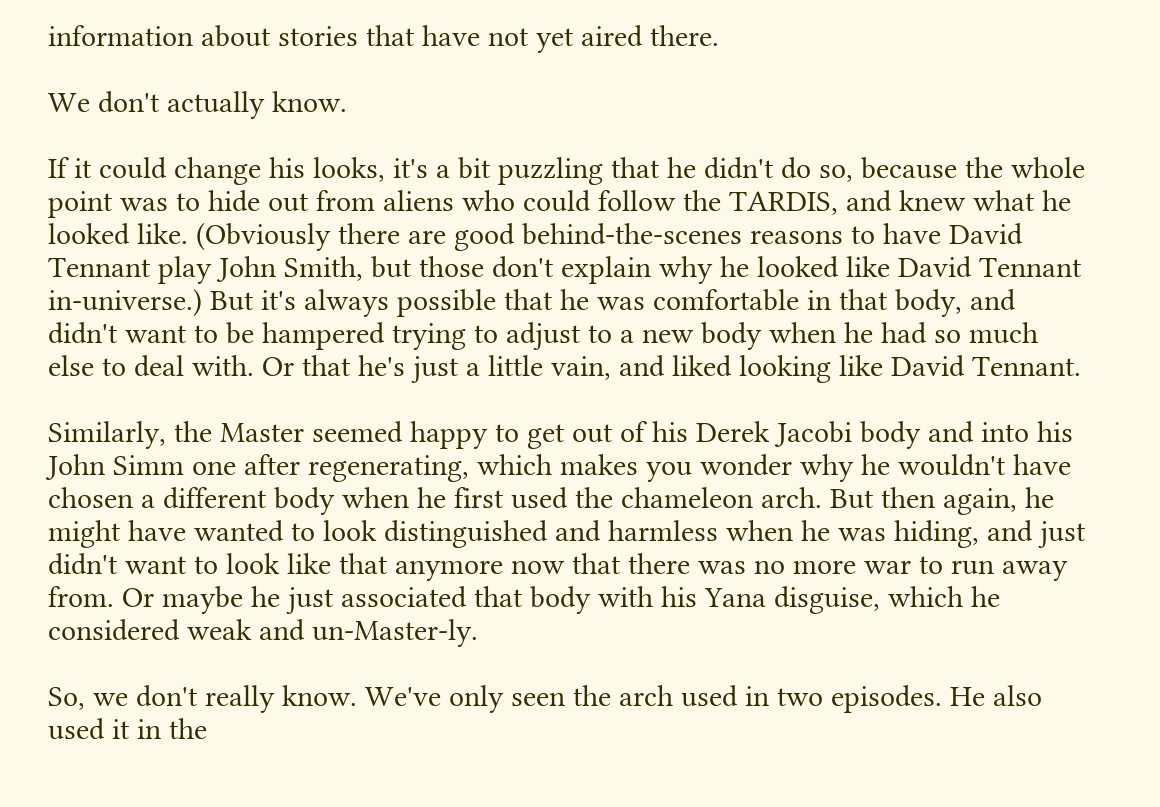information about stories that have not yet aired there.

We don't actually know.

If it could change his looks, it's a bit puzzling that he didn't do so, because the whole point was to hide out from aliens who could follow the TARDIS, and knew what he looked like. (Obviously there are good behind-the-scenes reasons to have David Tennant play John Smith, but those don't explain why he looked like David Tennant in-universe.) But it's always possible that he was comfortable in that body, and didn't want to be hampered trying to adjust to a new body when he had so much else to deal with. Or that he's just a little vain, and liked looking like David Tennant.

Similarly, the Master seemed happy to get out of his Derek Jacobi body and into his John Simm one after regenerating, which makes you wonder why he wouldn't have chosen a different body when he first used the chameleon arch. But then again, he might have wanted to look distinguished and harmless when he was hiding, and just didn't want to look like that anymore now that there was no more war to run away from. Or maybe he just associated that body with his Yana disguise, which he considered weak and un-Master-ly.

So, we don't really know. We've only seen the arch used in two episodes. He also used it in the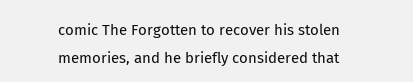comic The Forgotten to recover his stolen memories, and he briefly considered that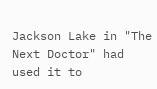Jackson Lake in "The Next Doctor" had used it to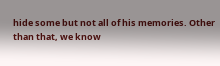hide some but not all of his memories. Other than that, we know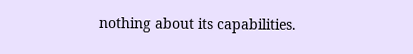nothing about its capabilities.